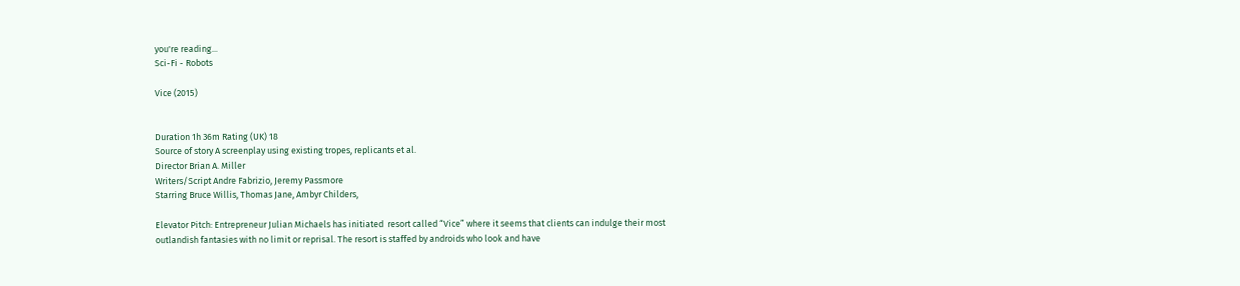you're reading...
Sci-Fi - Robots

Vice (2015)


Duration 1h 36m Rating (UK) 18
Source of story A screenplay using existing tropes, replicants et al.
Director Brian A. Miller
Writers/Script Andre Fabrizio, Jeremy Passmore
Starring Bruce Willis, Thomas Jane, Ambyr Childers,

Elevator Pitch: Entrepreneur Julian Michaels has initiated  resort called “Vice” where it seems that clients can indulge their most outlandish fantasies with no limit or reprisal. The resort is staffed by androids who look and have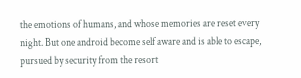the emotions of humans, and whose memories are reset every night. But one android become self aware and is able to escape, pursued by security from the resort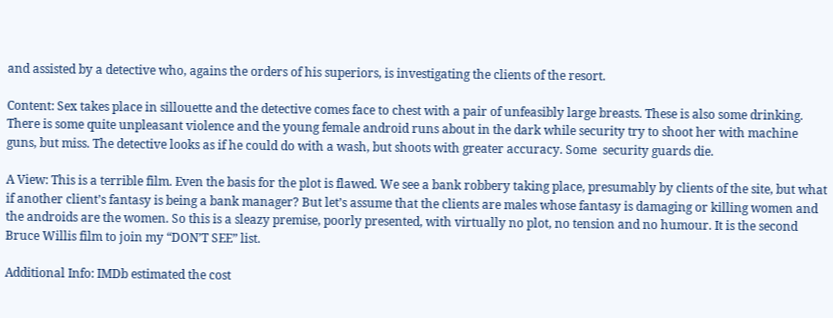and assisted by a detective who, agains the orders of his superiors, is investigating the clients of the resort.

Content: Sex takes place in sillouette and the detective comes face to chest with a pair of unfeasibly large breasts. These is also some drinking. There is some quite unpleasant violence and the young female android runs about in the dark while security try to shoot her with machine guns, but miss. The detective looks as if he could do with a wash, but shoots with greater accuracy. Some  security guards die.

A View: This is a terrible film. Even the basis for the plot is flawed. We see a bank robbery taking place, presumably by clients of the site, but what if another client’s fantasy is being a bank manager? But let’s assume that the clients are males whose fantasy is damaging or killing women and the androids are the women. So this is a sleazy premise, poorly presented, with virtually no plot, no tension and no humour. It is the second Bruce Willis film to join my “DON’T SEE” list.

Additional Info: IMDb estimated the cost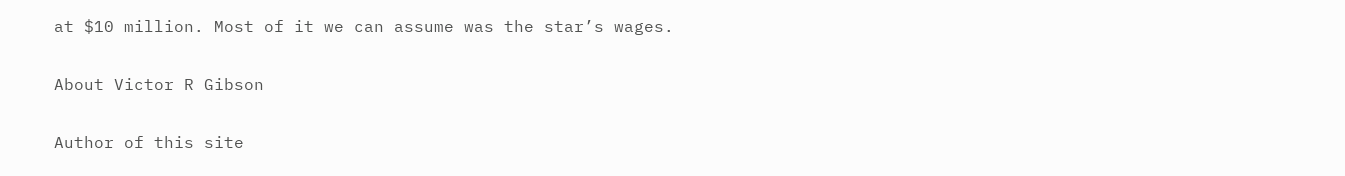at $10 million. Most of it we can assume was the star’s wages.

About Victor R Gibson

Author of this site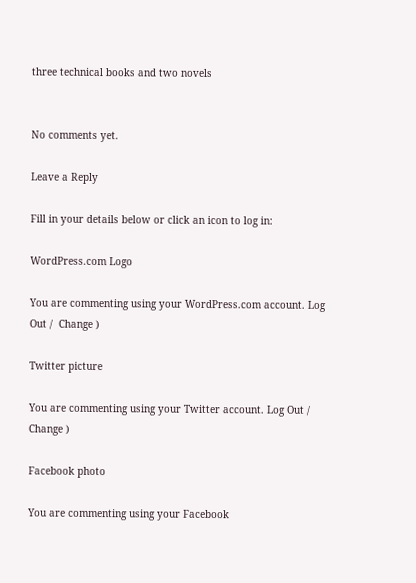three technical books and two novels


No comments yet.

Leave a Reply

Fill in your details below or click an icon to log in:

WordPress.com Logo

You are commenting using your WordPress.com account. Log Out /  Change )

Twitter picture

You are commenting using your Twitter account. Log Out /  Change )

Facebook photo

You are commenting using your Facebook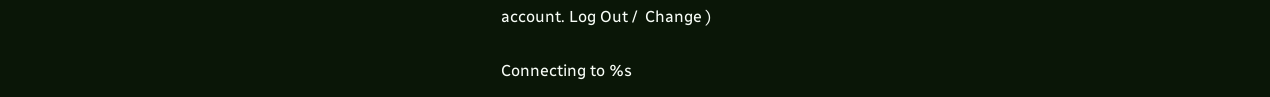account. Log Out /  Change )

Connecting to %s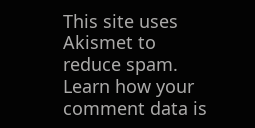This site uses Akismet to reduce spam. Learn how your comment data is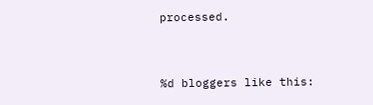processed.


%d bloggers like this: